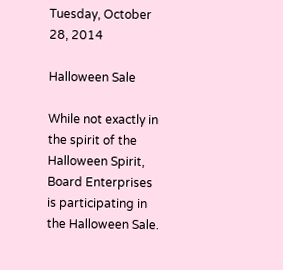Tuesday, October 28, 2014

Halloween Sale

While not exactly in the spirit of the Halloween Spirit, Board Enterprises is participating in the Halloween Sale.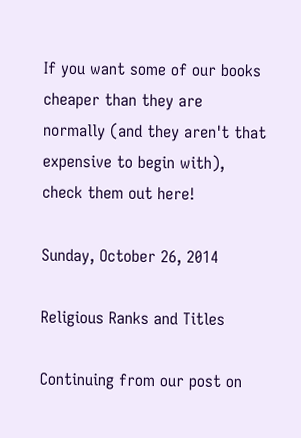If you want some of our books cheaper than they are normally (and they aren't that expensive to begin with), check them out here!

Sunday, October 26, 2014

Religious Ranks and Titles

Continuing from our post on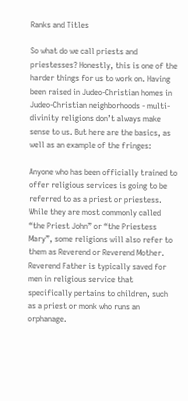Ranks and Titles

So what do we call priests and priestesses? Honestly, this is one of the harder things for us to work on. Having been raised in Judeo-Christian homes in Judeo-Christian neighborhoods - multi-divinity religions don’t always make sense to us. But here are the basics, as well as an example of the fringes:

Anyone who has been officially trained to offer religious services is going to be referred to as a priest or priestess. While they are most commonly called “the Priest John” or “the Priestess Mary”, some religions will also refer to them as Reverend or Reverend Mother. Reverend Father is typically saved for men in religious service that specifically pertains to children, such as a priest or monk who runs an orphanage.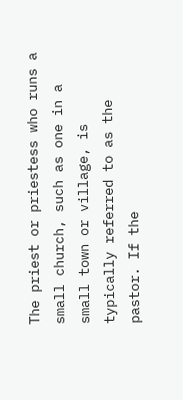The priest or priestess who runs a small church, such as one in a small town or village, is typically referred to as the pastor. If the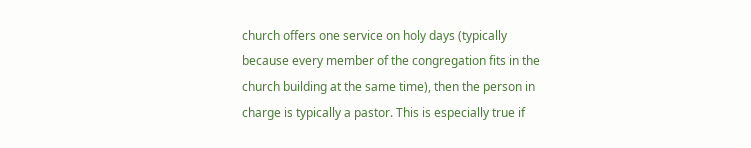church offers one service on holy days (typically because every member of the congregation fits in the church building at the same time), then the person in charge is typically a pastor. This is especially true if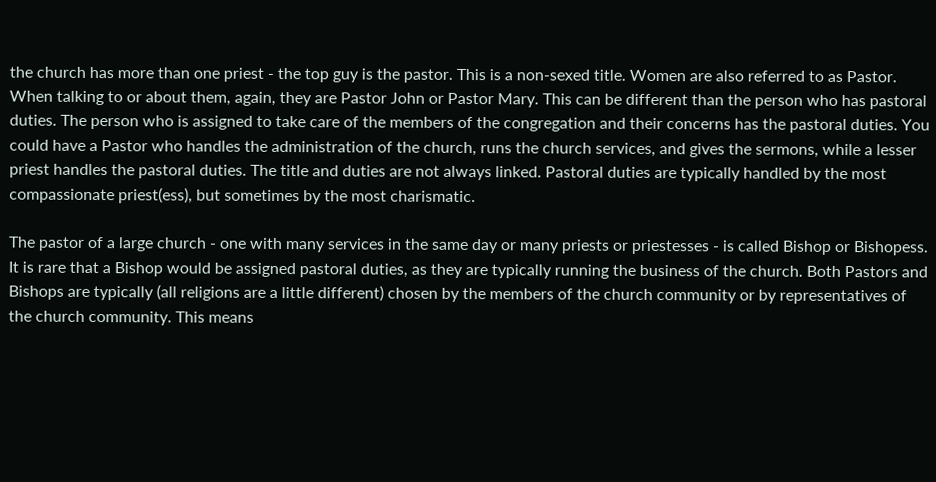the church has more than one priest - the top guy is the pastor. This is a non-sexed title. Women are also referred to as Pastor. When talking to or about them, again, they are Pastor John or Pastor Mary. This can be different than the person who has pastoral duties. The person who is assigned to take care of the members of the congregation and their concerns has the pastoral duties. You could have a Pastor who handles the administration of the church, runs the church services, and gives the sermons, while a lesser priest handles the pastoral duties. The title and duties are not always linked. Pastoral duties are typically handled by the most compassionate priest(ess), but sometimes by the most charismatic.

The pastor of a large church - one with many services in the same day or many priests or priestesses - is called Bishop or Bishopess. It is rare that a Bishop would be assigned pastoral duties, as they are typically running the business of the church. Both Pastors and Bishops are typically (all religions are a little different) chosen by the members of the church community or by representatives of the church community. This means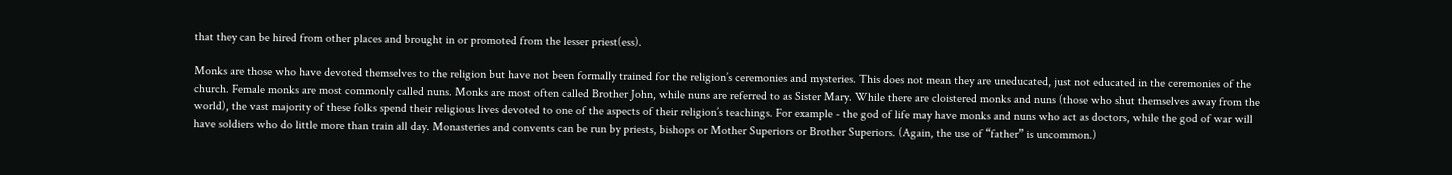that they can be hired from other places and brought in or promoted from the lesser priest(ess).

Monks are those who have devoted themselves to the religion but have not been formally trained for the religion’s ceremonies and mysteries. This does not mean they are uneducated, just not educated in the ceremonies of the church. Female monks are most commonly called nuns. Monks are most often called Brother John, while nuns are referred to as Sister Mary. While there are cloistered monks and nuns (those who shut themselves away from the world), the vast majority of these folks spend their religious lives devoted to one of the aspects of their religion’s teachings. For example - the god of life may have monks and nuns who act as doctors, while the god of war will have soldiers who do little more than train all day. Monasteries and convents can be run by priests, bishops or Mother Superiors or Brother Superiors. (Again, the use of “father” is uncommon.)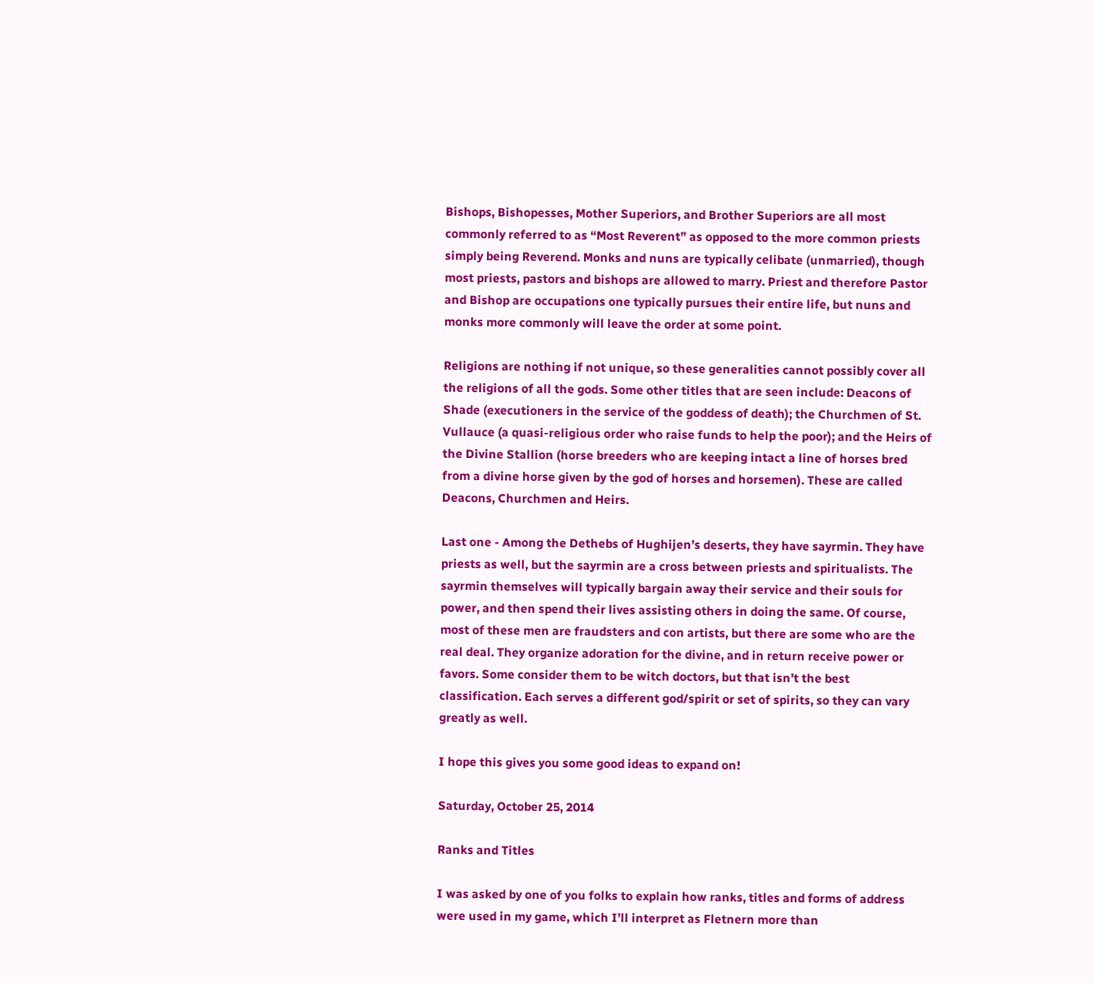Bishops, Bishopesses, Mother Superiors, and Brother Superiors are all most commonly referred to as “Most Reverent” as opposed to the more common priests simply being Reverend. Monks and nuns are typically celibate (unmarried), though most priests, pastors and bishops are allowed to marry. Priest and therefore Pastor and Bishop are occupations one typically pursues their entire life, but nuns and monks more commonly will leave the order at some point.

Religions are nothing if not unique, so these generalities cannot possibly cover all the religions of all the gods. Some other titles that are seen include: Deacons of Shade (executioners in the service of the goddess of death); the Churchmen of St. Vullauce (a quasi-religious order who raise funds to help the poor); and the Heirs of the Divine Stallion (horse breeders who are keeping intact a line of horses bred from a divine horse given by the god of horses and horsemen). These are called Deacons, Churchmen and Heirs.

Last one - Among the Dethebs of Hughijen’s deserts, they have sayrmin. They have priests as well, but the sayrmin are a cross between priests and spiritualists. The sayrmin themselves will typically bargain away their service and their souls for power, and then spend their lives assisting others in doing the same. Of course, most of these men are fraudsters and con artists, but there are some who are the real deal. They organize adoration for the divine, and in return receive power or favors. Some consider them to be witch doctors, but that isn’t the best classification. Each serves a different god/spirit or set of spirits, so they can vary greatly as well.

I hope this gives you some good ideas to expand on!

Saturday, October 25, 2014

Ranks and Titles

I was asked by one of you folks to explain how ranks, titles and forms of address were used in my game, which I’ll interpret as Fletnern more than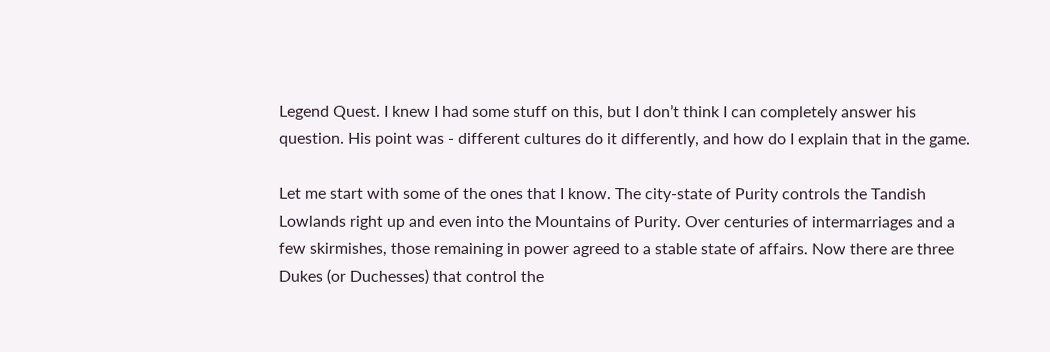Legend Quest. I knew I had some stuff on this, but I don’t think I can completely answer his question. His point was - different cultures do it differently, and how do I explain that in the game.

Let me start with some of the ones that I know. The city-state of Purity controls the Tandish Lowlands right up and even into the Mountains of Purity. Over centuries of intermarriages and a few skirmishes, those remaining in power agreed to a stable state of affairs. Now there are three Dukes (or Duchesses) that control the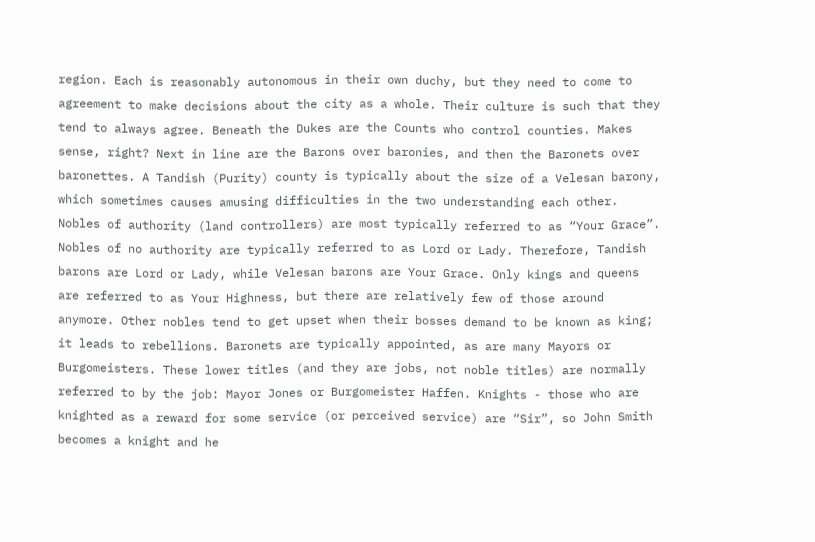region. Each is reasonably autonomous in their own duchy, but they need to come to agreement to make decisions about the city as a whole. Their culture is such that they tend to always agree. Beneath the Dukes are the Counts who control counties. Makes sense, right? Next in line are the Barons over baronies, and then the Baronets over baronettes. A Tandish (Purity) county is typically about the size of a Velesan barony, which sometimes causes amusing difficulties in the two understanding each other. Nobles of authority (land controllers) are most typically referred to as “Your Grace”. Nobles of no authority are typically referred to as Lord or Lady. Therefore, Tandish barons are Lord or Lady, while Velesan barons are Your Grace. Only kings and queens are referred to as Your Highness, but there are relatively few of those around anymore. Other nobles tend to get upset when their bosses demand to be known as king; it leads to rebellions. Baronets are typically appointed, as are many Mayors or Burgomeisters. These lower titles (and they are jobs, not noble titles) are normally referred to by the job: Mayor Jones or Burgomeister Haffen. Knights - those who are knighted as a reward for some service (or perceived service) are “Sir”, so John Smith becomes a knight and he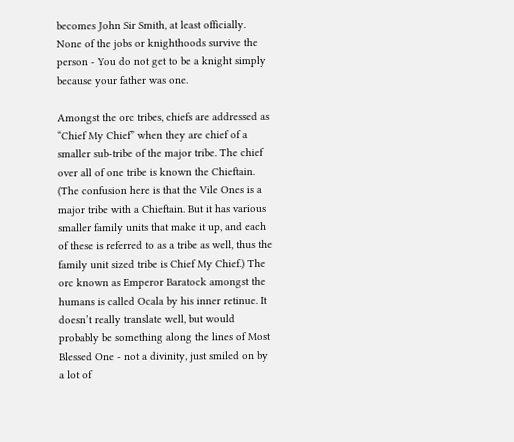becomes John Sir Smith, at least officially. None of the jobs or knighthoods survive the person - You do not get to be a knight simply because your father was one.

Amongst the orc tribes, chiefs are addressed as “Chief My Chief” when they are chief of a smaller sub-tribe of the major tribe. The chief over all of one tribe is known the Chieftain. (The confusion here is that the Vile Ones is a major tribe with a Chieftain. But it has various smaller family units that make it up, and each of these is referred to as a tribe as well, thus the family unit sized tribe is Chief My Chief.) The orc known as Emperor Baratock amongst the humans is called Ocala by his inner retinue. It doesn’t really translate well, but would probably be something along the lines of Most Blessed One - not a divinity, just smiled on by a lot of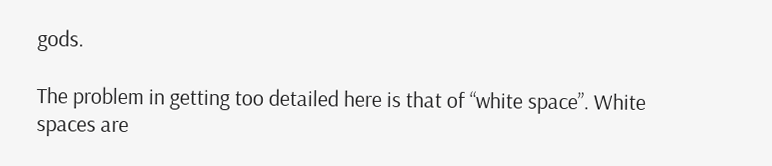gods.

The problem in getting too detailed here is that of “white space”. White spaces are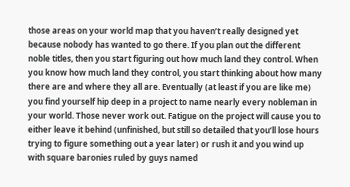those areas on your world map that you haven’t really designed yet because nobody has wanted to go there. If you plan out the different noble titles, then you start figuring out how much land they control. When you know how much land they control, you start thinking about how many there are and where they all are. Eventually (at least if you are like me) you find yourself hip deep in a project to name nearly every nobleman in your world. Those never work out. Fatigue on the project will cause you to either leave it behind (unfinished, but still so detailed that you’ll lose hours trying to figure something out a year later) or rush it and you wind up with square baronies ruled by guys named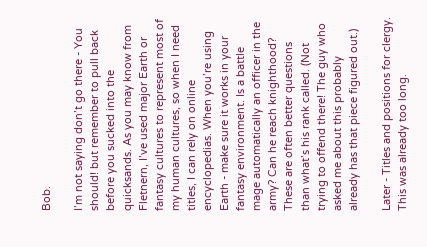Bob.

I’m not saying don’t go there - You should! but remember to pull back before you sucked into the quicksands. As you may know from Fletnern, I’ve used major Earth or fantasy cultures to represent most of my human cultures, so when I need titles, I can rely on online encyclopedias. When you’re using Earth - make sure it works in your fantasy environment. Is a battle mage automatically an officer in the army? Can he reach knighthood? These are often better questions than what’s his rank called. (Not trying to offend there! The guy who asked me about this probably already has that piece figured out.)

Later - Titles and positions for clergy. This was already too long.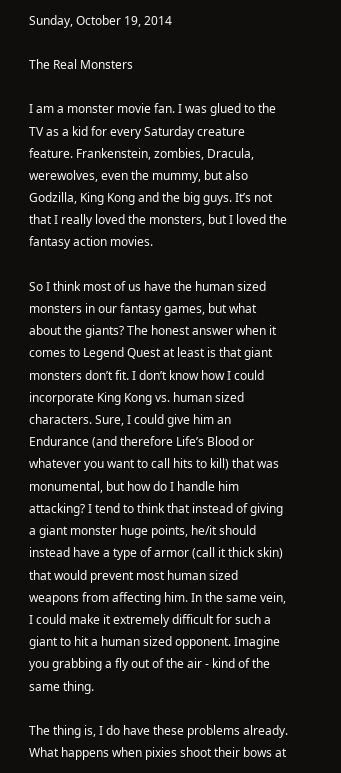Sunday, October 19, 2014

The Real Monsters

I am a monster movie fan. I was glued to the TV as a kid for every Saturday creature feature. Frankenstein, zombies, Dracula, werewolves, even the mummy, but also Godzilla, King Kong and the big guys. It’s not that I really loved the monsters, but I loved the fantasy action movies.

So I think most of us have the human sized monsters in our fantasy games, but what about the giants? The honest answer when it comes to Legend Quest at least is that giant monsters don’t fit. I don’t know how I could incorporate King Kong vs. human sized characters. Sure, I could give him an Endurance (and therefore Life’s Blood or whatever you want to call hits to kill) that was monumental, but how do I handle him attacking? I tend to think that instead of giving a giant monster huge points, he/it should instead have a type of armor (call it thick skin) that would prevent most human sized weapons from affecting him. In the same vein, I could make it extremely difficult for such a giant to hit a human sized opponent. Imagine you grabbing a fly out of the air - kind of the same thing.

The thing is, I do have these problems already. What happens when pixies shoot their bows at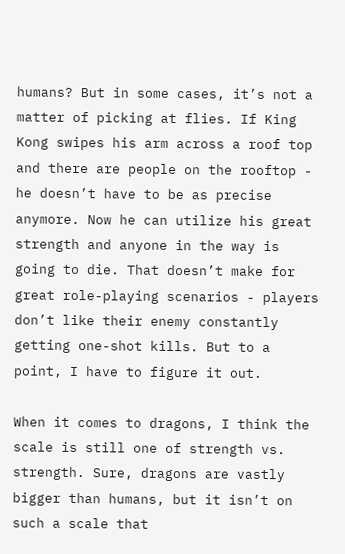humans? But in some cases, it’s not a matter of picking at flies. If King Kong swipes his arm across a roof top and there are people on the rooftop - he doesn’t have to be as precise anymore. Now he can utilize his great strength and anyone in the way is going to die. That doesn’t make for great role-playing scenarios - players don’t like their enemy constantly getting one-shot kills. But to a point, I have to figure it out.

When it comes to dragons, I think the scale is still one of strength vs. strength. Sure, dragons are vastly bigger than humans, but it isn’t on such a scale that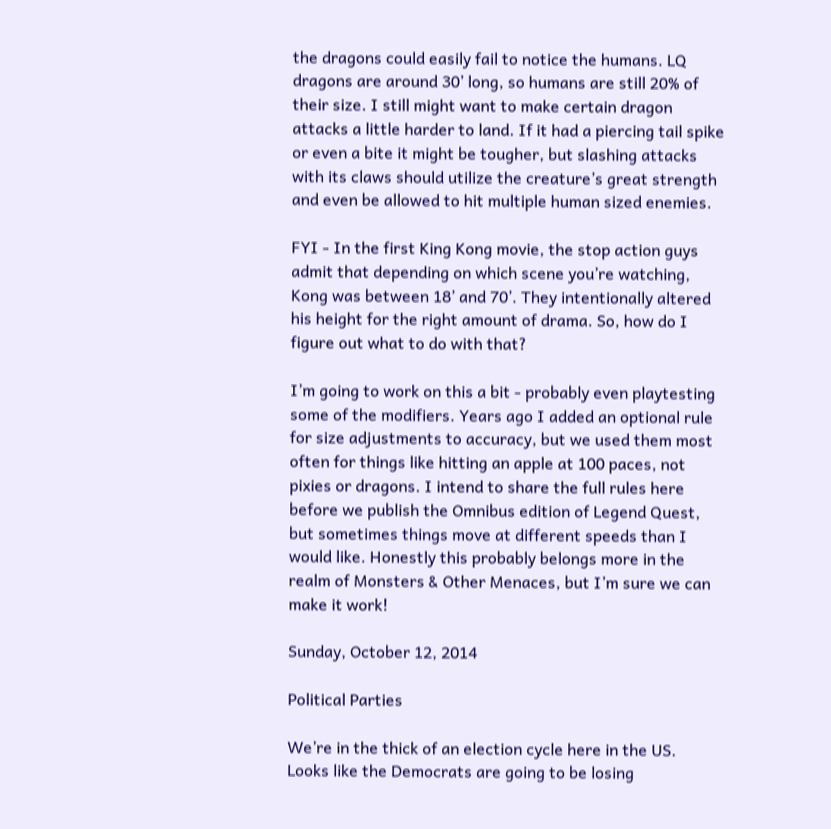the dragons could easily fail to notice the humans. LQ dragons are around 30’ long, so humans are still 20% of their size. I still might want to make certain dragon attacks a little harder to land. If it had a piercing tail spike or even a bite it might be tougher, but slashing attacks with its claws should utilize the creature’s great strength and even be allowed to hit multiple human sized enemies.

FYI - In the first King Kong movie, the stop action guys admit that depending on which scene you’re watching, Kong was between 18’ and 70’. They intentionally altered his height for the right amount of drama. So, how do I figure out what to do with that?

I’m going to work on this a bit - probably even playtesting some of the modifiers. Years ago I added an optional rule for size adjustments to accuracy, but we used them most often for things like hitting an apple at 100 paces, not pixies or dragons. I intend to share the full rules here before we publish the Omnibus edition of Legend Quest, but sometimes things move at different speeds than I would like. Honestly this probably belongs more in the realm of Monsters & Other Menaces, but I’m sure we can make it work!

Sunday, October 12, 2014

Political Parties

We’re in the thick of an election cycle here in the US. Looks like the Democrats are going to be losing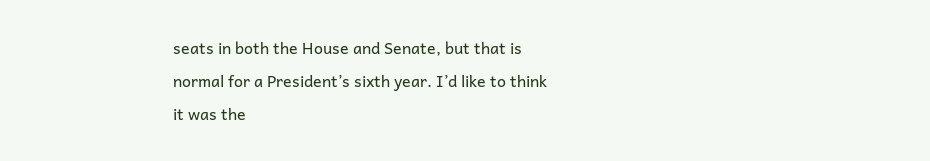seats in both the House and Senate, but that is normal for a President’s sixth year. I’d like to think it was the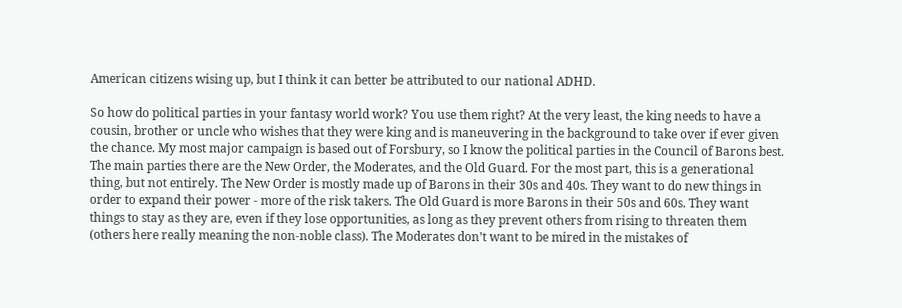American citizens wising up, but I think it can better be attributed to our national ADHD.

So how do political parties in your fantasy world work? You use them right? At the very least, the king needs to have a cousin, brother or uncle who wishes that they were king and is maneuvering in the background to take over if ever given the chance. My most major campaign is based out of Forsbury, so I know the political parties in the Council of Barons best. The main parties there are the New Order, the Moderates, and the Old Guard. For the most part, this is a generational thing, but not entirely. The New Order is mostly made up of Barons in their 30s and 40s. They want to do new things in order to expand their power - more of the risk takers. The Old Guard is more Barons in their 50s and 60s. They want things to stay as they are, even if they lose opportunities, as long as they prevent others from rising to threaten them (others here really meaning the non-noble class). The Moderates don’t want to be mired in the mistakes of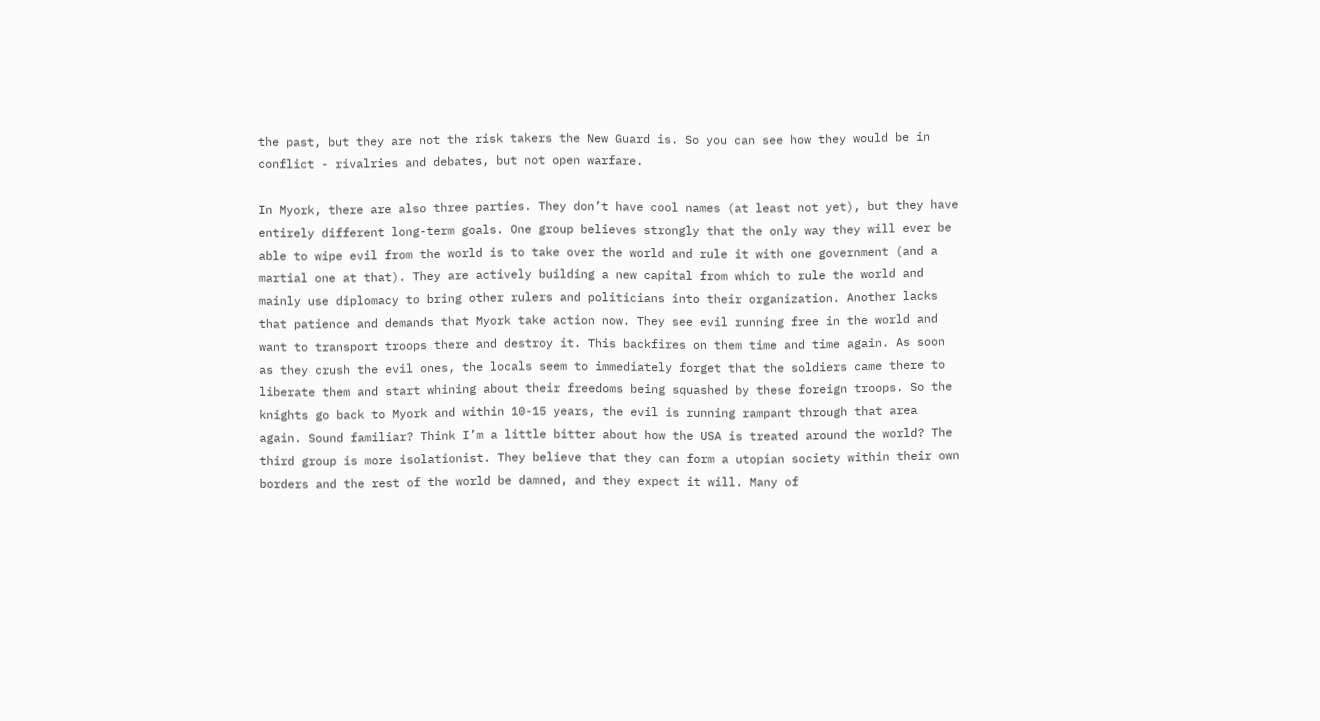the past, but they are not the risk takers the New Guard is. So you can see how they would be in conflict - rivalries and debates, but not open warfare.

In Myork, there are also three parties. They don’t have cool names (at least not yet), but they have entirely different long-term goals. One group believes strongly that the only way they will ever be able to wipe evil from the world is to take over the world and rule it with one government (and a martial one at that). They are actively building a new capital from which to rule the world and mainly use diplomacy to bring other rulers and politicians into their organization. Another lacks that patience and demands that Myork take action now. They see evil running free in the world and want to transport troops there and destroy it. This backfires on them time and time again. As soon as they crush the evil ones, the locals seem to immediately forget that the soldiers came there to liberate them and start whining about their freedoms being squashed by these foreign troops. So the knights go back to Myork and within 10-15 years, the evil is running rampant through that area again. Sound familiar? Think I’m a little bitter about how the USA is treated around the world? The third group is more isolationist. They believe that they can form a utopian society within their own borders and the rest of the world be damned, and they expect it will. Many of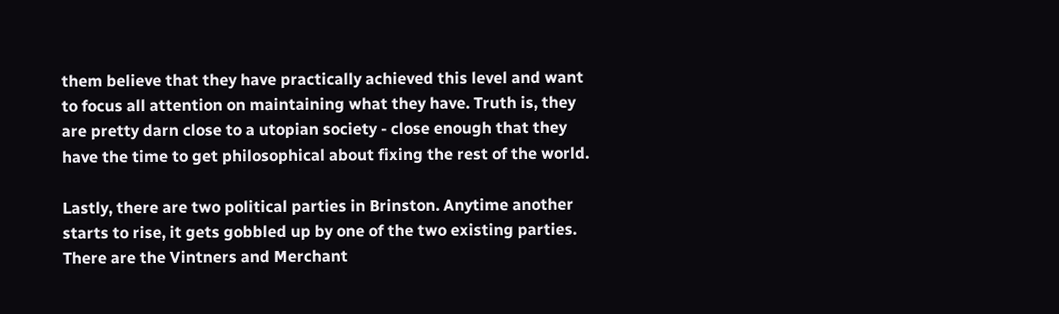them believe that they have practically achieved this level and want to focus all attention on maintaining what they have. Truth is, they are pretty darn close to a utopian society - close enough that they have the time to get philosophical about fixing the rest of the world.

Lastly, there are two political parties in Brinston. Anytime another starts to rise, it gets gobbled up by one of the two existing parties. There are the Vintners and Merchant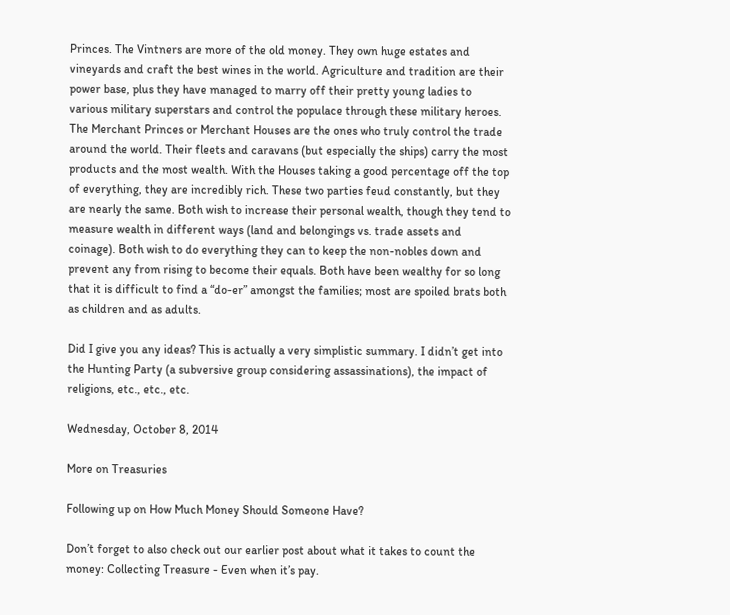Princes. The Vintners are more of the old money. They own huge estates and vineyards and craft the best wines in the world. Agriculture and tradition are their power base, plus they have managed to marry off their pretty young ladies to various military superstars and control the populace through these military heroes. The Merchant Princes or Merchant Houses are the ones who truly control the trade around the world. Their fleets and caravans (but especially the ships) carry the most products and the most wealth. With the Houses taking a good percentage off the top of everything, they are incredibly rich. These two parties feud constantly, but they are nearly the same. Both wish to increase their personal wealth, though they tend to measure wealth in different ways (land and belongings vs. trade assets and coinage). Both wish to do everything they can to keep the non-nobles down and prevent any from rising to become their equals. Both have been wealthy for so long that it is difficult to find a “do-er” amongst the families; most are spoiled brats both as children and as adults.

Did I give you any ideas? This is actually a very simplistic summary. I didn’t get into the Hunting Party (a subversive group considering assassinations), the impact of religions, etc., etc., etc.

Wednesday, October 8, 2014

More on Treasuries

Following up on How Much Money Should Someone Have?

Don’t forget to also check out our earlier post about what it takes to count the money: Collecting Treasure - Even when it’s pay.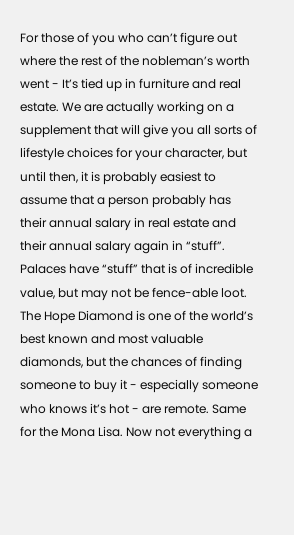For those of you who can’t figure out where the rest of the nobleman’s worth went - It’s tied up in furniture and real estate. We are actually working on a supplement that will give you all sorts of lifestyle choices for your character, but until then, it is probably easiest to assume that a person probably has their annual salary in real estate and their annual salary again in “stuff”. Palaces have “stuff” that is of incredible value, but may not be fence-able loot. The Hope Diamond is one of the world’s best known and most valuable diamonds, but the chances of finding someone to buy it - especially someone who knows it’s hot - are remote. Same for the Mona Lisa. Now not everything a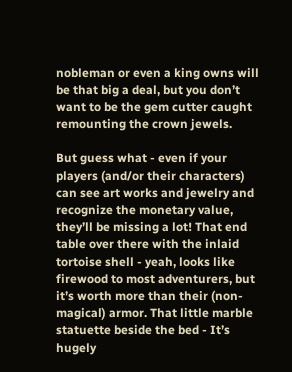nobleman or even a king owns will be that big a deal, but you don’t want to be the gem cutter caught remounting the crown jewels.

But guess what - even if your players (and/or their characters) can see art works and jewelry and recognize the monetary value, they’ll be missing a lot! That end table over there with the inlaid tortoise shell - yeah, looks like firewood to most adventurers, but it’s worth more than their (non-magical) armor. That little marble statuette beside the bed - It’s hugely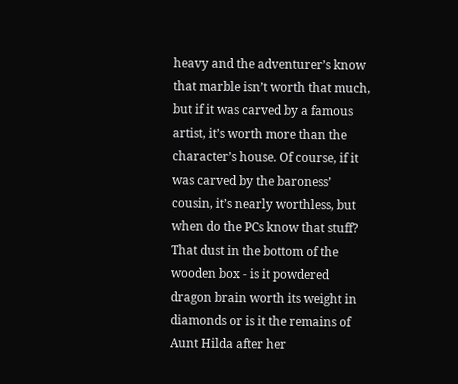heavy and the adventurer’s know that marble isn’t worth that much, but if it was carved by a famous artist, it’s worth more than the character’s house. Of course, if it was carved by the baroness’ cousin, it’s nearly worthless, but when do the PCs know that stuff? That dust in the bottom of the wooden box - is it powdered dragon brain worth its weight in diamonds or is it the remains of Aunt Hilda after her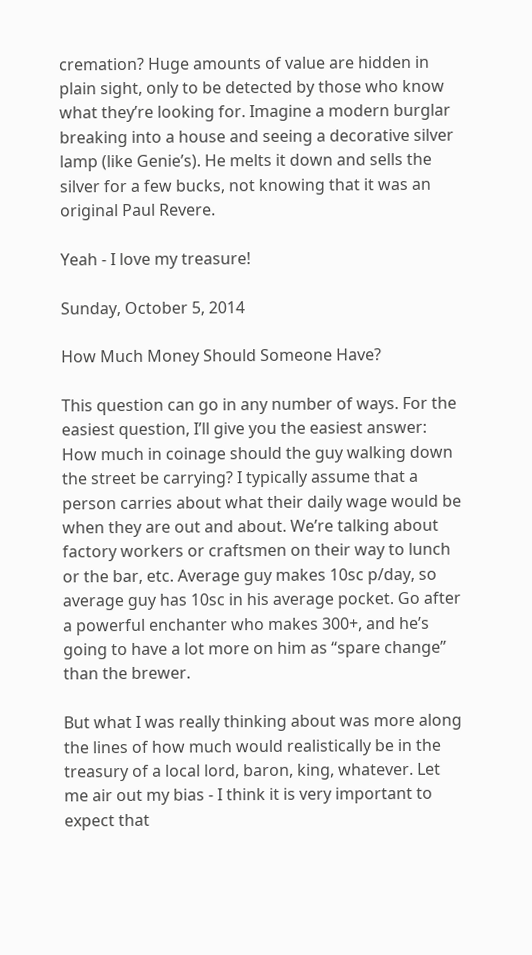cremation? Huge amounts of value are hidden in plain sight, only to be detected by those who know what they’re looking for. Imagine a modern burglar breaking into a house and seeing a decorative silver lamp (like Genie’s). He melts it down and sells the silver for a few bucks, not knowing that it was an original Paul Revere.

Yeah - I love my treasure!

Sunday, October 5, 2014

How Much Money Should Someone Have?

This question can go in any number of ways. For the easiest question, I’ll give you the easiest answer: How much in coinage should the guy walking down the street be carrying? I typically assume that a person carries about what their daily wage would be when they are out and about. We’re talking about factory workers or craftsmen on their way to lunch or the bar, etc. Average guy makes 10sc p/day, so average guy has 10sc in his average pocket. Go after a powerful enchanter who makes 300+, and he’s going to have a lot more on him as “spare change” than the brewer.

But what I was really thinking about was more along the lines of how much would realistically be in the treasury of a local lord, baron, king, whatever. Let me air out my bias - I think it is very important to expect that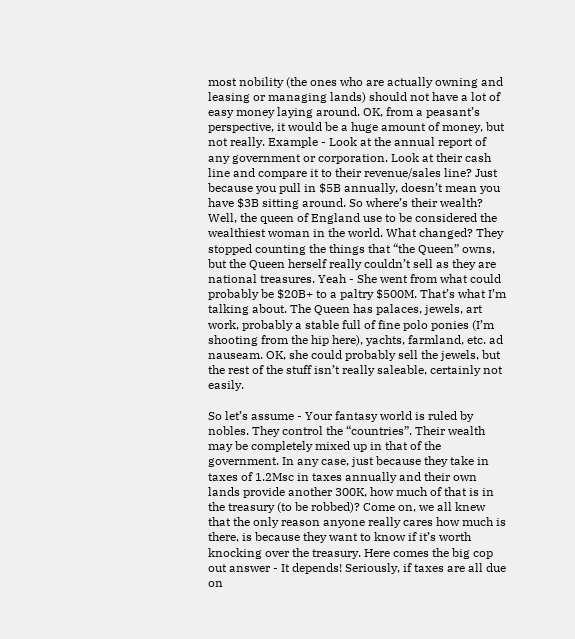most nobility (the ones who are actually owning and leasing or managing lands) should not have a lot of easy money laying around. OK, from a peasant’s perspective, it would be a huge amount of money, but not really. Example - Look at the annual report of any government or corporation. Look at their cash line and compare it to their revenue/sales line? Just because you pull in $5B annually, doesn’t mean you have $3B sitting around. So where’s their wealth? Well, the queen of England use to be considered the wealthiest woman in the world. What changed? They stopped counting the things that “the Queen” owns, but the Queen herself really couldn’t sell as they are national treasures. Yeah - She went from what could probably be $20B+ to a paltry $500M. That’s what I’m talking about. The Queen has palaces, jewels, art work, probably a stable full of fine polo ponies (I’m shooting from the hip here), yachts, farmland, etc. ad nauseam. OK, she could probably sell the jewels, but the rest of the stuff isn’t really saleable, certainly not easily.

So let’s assume - Your fantasy world is ruled by nobles. They control the “countries”. Their wealth may be completely mixed up in that of the government. In any case, just because they take in taxes of 1.2Msc in taxes annually and their own lands provide another 300K, how much of that is in the treasury (to be robbed)? Come on, we all knew that the only reason anyone really cares how much is there, is because they want to know if it’s worth knocking over the treasury. Here comes the big cop out answer - It depends! Seriously, if taxes are all due on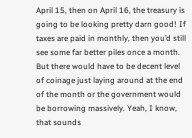April 15, then on April 16, the treasury is going to be looking pretty darn good! If taxes are paid in monthly, then you’d still see some far better piles once a month. But there would have to be decent level of coinage just laying around at the end of the month or the government would be borrowing massively. Yeah, I know, that sounds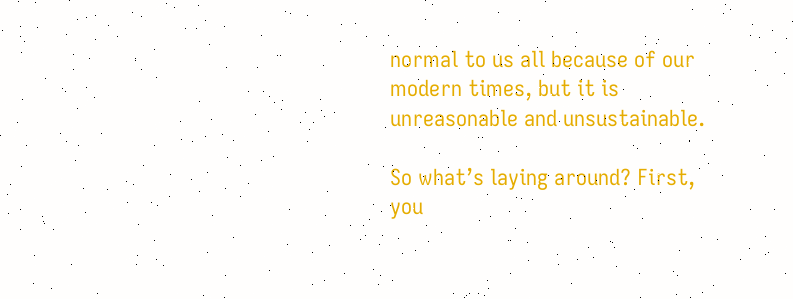normal to us all because of our modern times, but it is unreasonable and unsustainable.

So what’s laying around? First, you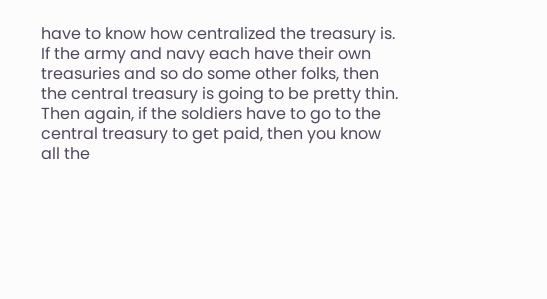have to know how centralized the treasury is. If the army and navy each have their own treasuries and so do some other folks, then the central treasury is going to be pretty thin. Then again, if the soldiers have to go to the central treasury to get paid, then you know all the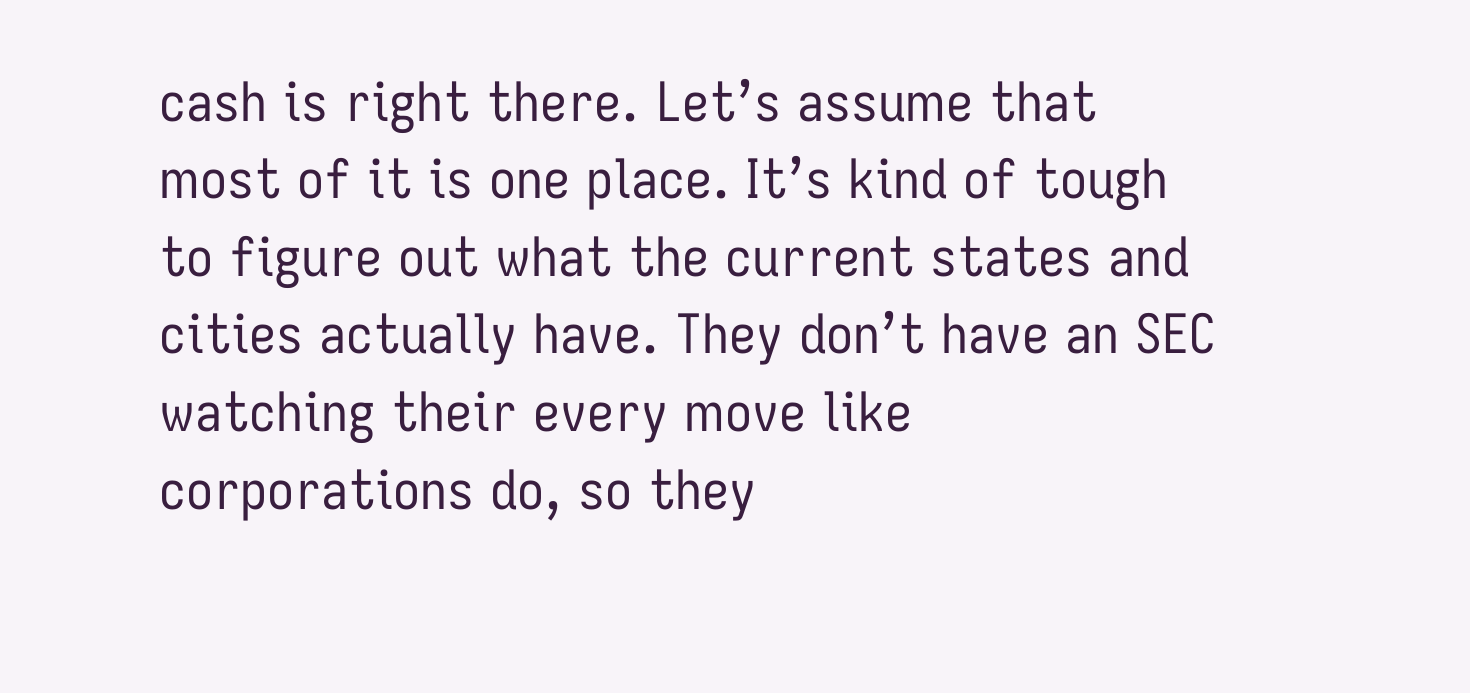cash is right there. Let’s assume that most of it is one place. It’s kind of tough to figure out what the current states and cities actually have. They don’t have an SEC watching their every move like corporations do, so they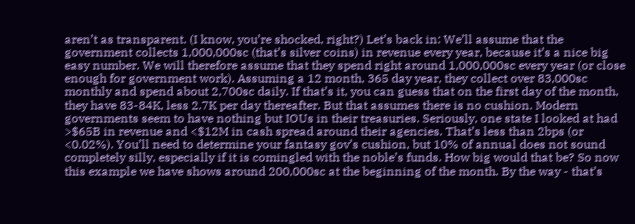aren’t as transparent. (I know, you’re shocked, right?) Let’s back in: We’ll assume that the government collects 1,000,000sc (that’s silver coins) in revenue every year, because it’s a nice big easy number. We will therefore assume that they spend right around 1,000,000sc every year (or close enough for government work). Assuming a 12 month, 365 day year, they collect over 83,000sc monthly and spend about 2,700sc daily. If that’s it, you can guess that on the first day of the month, they have 83-84K, less 2.7K per day thereafter. But that assumes there is no cushion. Modern governments seem to have nothing but IOUs in their treasuries. Seriously, one state I looked at had >$65B in revenue and <$12M in cash spread around their agencies. That’s less than 2bps (or <0.02%). You’ll need to determine your fantasy gov’s cushion, but 10% of annual does not sound completely silly, especially if it is comingled with the noble’s funds. How big would that be? So now this example we have shows around 200,000sc at the beginning of the month. By the way - that’s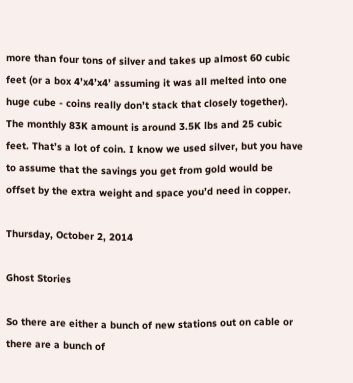more than four tons of silver and takes up almost 60 cubic feet (or a box 4’x4’x4’ assuming it was all melted into one huge cube - coins really don’t stack that closely together). The monthly 83K amount is around 3.5K lbs and 25 cubic feet. That’s a lot of coin. I know we used silver, but you have to assume that the savings you get from gold would be offset by the extra weight and space you’d need in copper.

Thursday, October 2, 2014

Ghost Stories

So there are either a bunch of new stations out on cable or there are a bunch of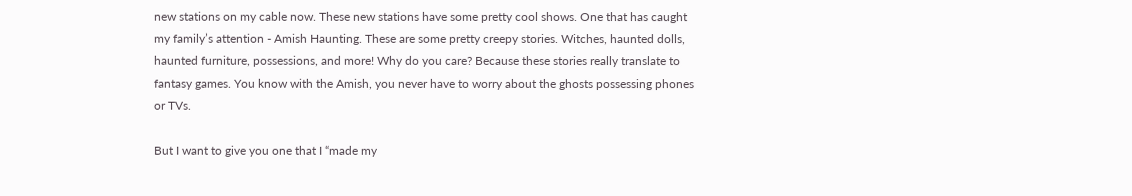new stations on my cable now. These new stations have some pretty cool shows. One that has caught my family’s attention - Amish Haunting. These are some pretty creepy stories. Witches, haunted dolls, haunted furniture, possessions, and more! Why do you care? Because these stories really translate to fantasy games. You know with the Amish, you never have to worry about the ghosts possessing phones or TVs.

But I want to give you one that I “made my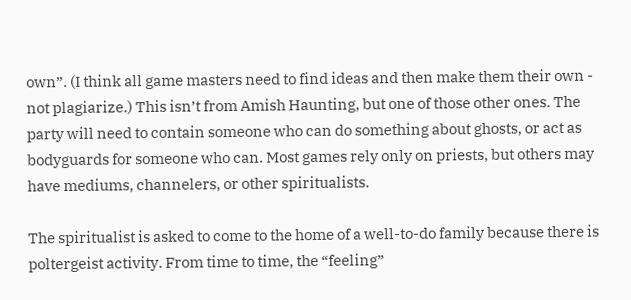own”. (I think all game masters need to find ideas and then make them their own - not plagiarize.) This isn’t from Amish Haunting, but one of those other ones. The party will need to contain someone who can do something about ghosts, or act as bodyguards for someone who can. Most games rely only on priests, but others may have mediums, channelers, or other spiritualists.

The spiritualist is asked to come to the home of a well-to-do family because there is poltergeist activity. From time to time, the “feeling”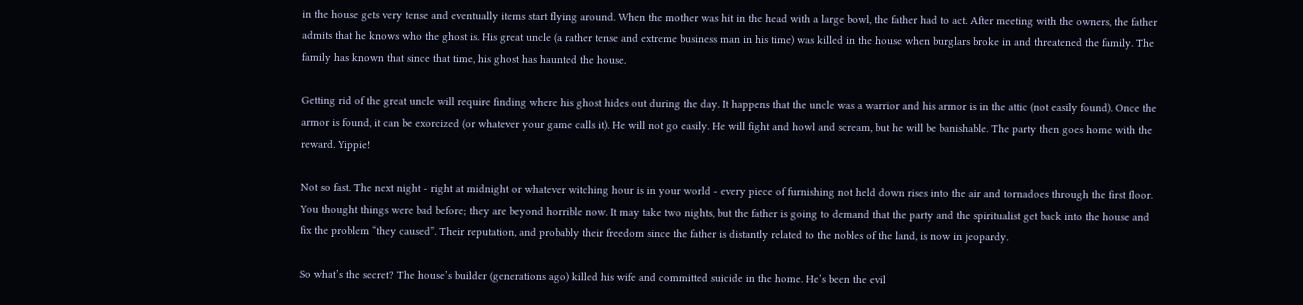in the house gets very tense and eventually items start flying around. When the mother was hit in the head with a large bowl, the father had to act. After meeting with the owners, the father admits that he knows who the ghost is. His great uncle (a rather tense and extreme business man in his time) was killed in the house when burglars broke in and threatened the family. The family has known that since that time, his ghost has haunted the house.

Getting rid of the great uncle will require finding where his ghost hides out during the day. It happens that the uncle was a warrior and his armor is in the attic (not easily found). Once the armor is found, it can be exorcized (or whatever your game calls it). He will not go easily. He will fight and howl and scream, but he will be banishable. The party then goes home with the reward. Yippie!

Not so fast. The next night - right at midnight or whatever witching hour is in your world - every piece of furnishing not held down rises into the air and tornadoes through the first floor. You thought things were bad before; they are beyond horrible now. It may take two nights, but the father is going to demand that the party and the spiritualist get back into the house and fix the problem “they caused”. Their reputation, and probably their freedom since the father is distantly related to the nobles of the land, is now in jeopardy.

So what’s the secret? The house’s builder (generations ago) killed his wife and committed suicide in the home. He’s been the evil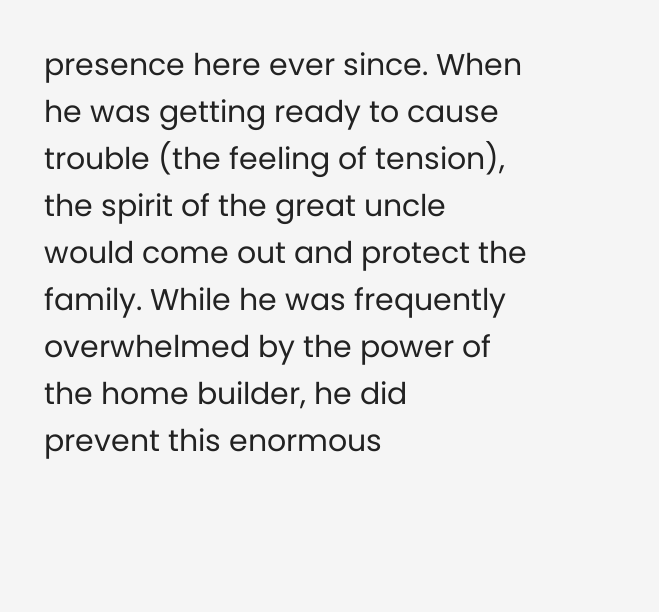presence here ever since. When he was getting ready to cause trouble (the feeling of tension), the spirit of the great uncle would come out and protect the family. While he was frequently overwhelmed by the power of the home builder, he did prevent this enormous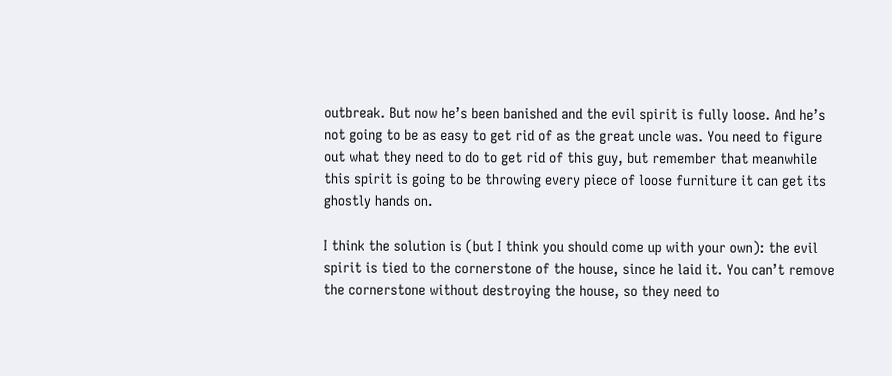outbreak. But now he’s been banished and the evil spirit is fully loose. And he’s not going to be as easy to get rid of as the great uncle was. You need to figure out what they need to do to get rid of this guy, but remember that meanwhile this spirit is going to be throwing every piece of loose furniture it can get its ghostly hands on.

I think the solution is (but I think you should come up with your own): the evil spirit is tied to the cornerstone of the house, since he laid it. You can’t remove the cornerstone without destroying the house, so they need to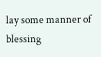lay some manner of blessing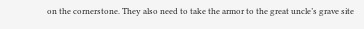on the cornerstone. They also need to take the armor to the great uncle’s grave site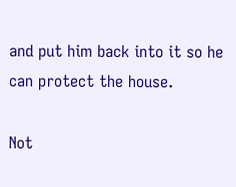and put him back into it so he can protect the house.

Not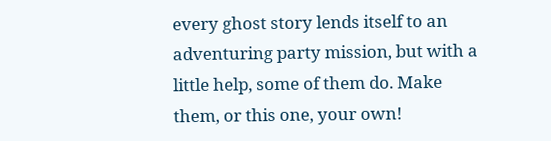every ghost story lends itself to an adventuring party mission, but with a little help, some of them do. Make them, or this one, your own!